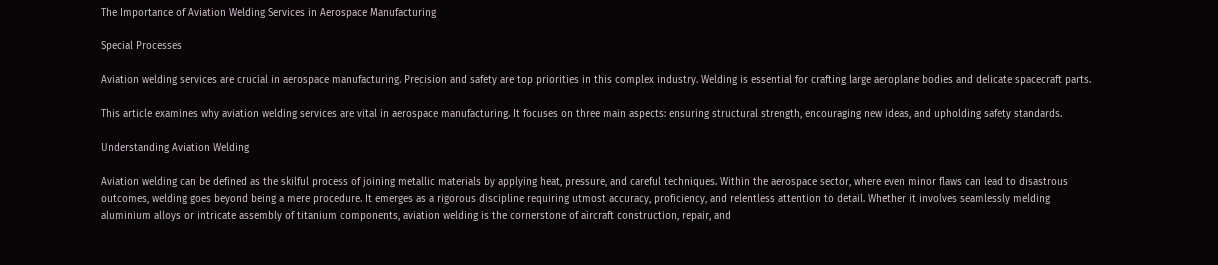The Importance of Aviation Welding Services in Aerospace Manufacturing

Special Processes

Aviation welding services are crucial in aerospace manufacturing. Precision and safety are top priorities in this complex industry. Welding is essential for crafting large aeroplane bodies and delicate spacecraft parts.

This article examines why aviation welding services are vital in aerospace manufacturing. It focuses on three main aspects: ensuring structural strength, encouraging new ideas, and upholding safety standards.

Understanding Aviation Welding

Aviation welding can be defined as the skilful process of joining metallic materials by applying heat, pressure, and careful techniques. Within the aerospace sector, where even minor flaws can lead to disastrous outcomes, welding goes beyond being a mere procedure. It emerges as a rigorous discipline requiring utmost accuracy, proficiency, and relentless attention to detail. Whether it involves seamlessly melding aluminium alloys or intricate assembly of titanium components, aviation welding is the cornerstone of aircraft construction, repair, and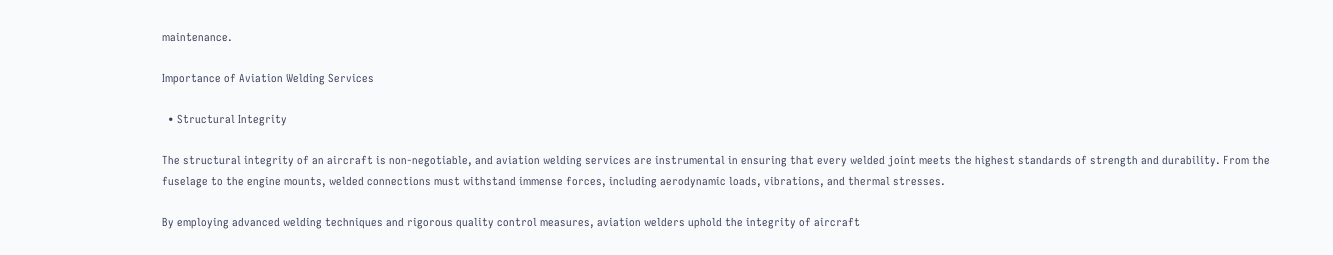maintenance.

Importance of Aviation Welding Services

  • Structural Integrity

The structural integrity of an aircraft is non-negotiable, and aviation welding services are instrumental in ensuring that every welded joint meets the highest standards of strength and durability. From the fuselage to the engine mounts, welded connections must withstand immense forces, including aerodynamic loads, vibrations, and thermal stresses.

By employing advanced welding techniques and rigorous quality control measures, aviation welders uphold the integrity of aircraft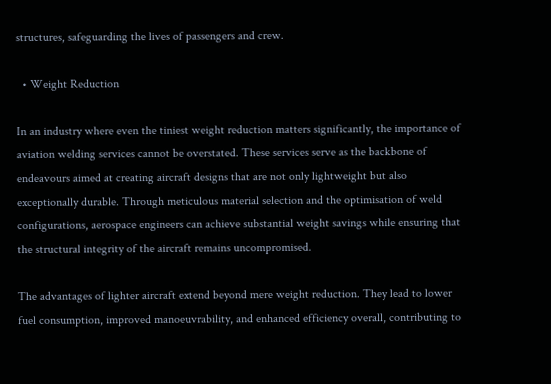structures, safeguarding the lives of passengers and crew.

  • Weight Reduction

In an industry where even the tiniest weight reduction matters significantly, the importance of aviation welding services cannot be overstated. These services serve as the backbone of endeavours aimed at creating aircraft designs that are not only lightweight but also exceptionally durable. Through meticulous material selection and the optimisation of weld configurations, aerospace engineers can achieve substantial weight savings while ensuring that the structural integrity of the aircraft remains uncompromised.

The advantages of lighter aircraft extend beyond mere weight reduction. They lead to lower fuel consumption, improved manoeuvrability, and enhanced efficiency overall, contributing to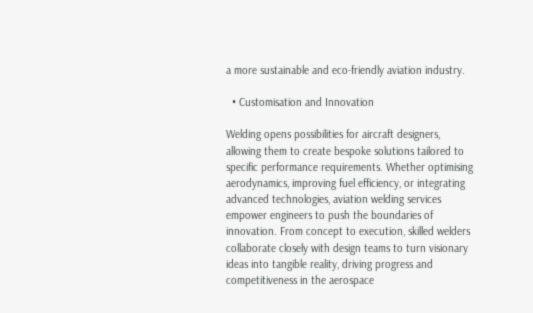a more sustainable and eco-friendly aviation industry.

  • Customisation and Innovation

Welding opens possibilities for aircraft designers, allowing them to create bespoke solutions tailored to specific performance requirements. Whether optimising aerodynamics, improving fuel efficiency, or integrating advanced technologies, aviation welding services empower engineers to push the boundaries of innovation. From concept to execution, skilled welders collaborate closely with design teams to turn visionary ideas into tangible reality, driving progress and competitiveness in the aerospace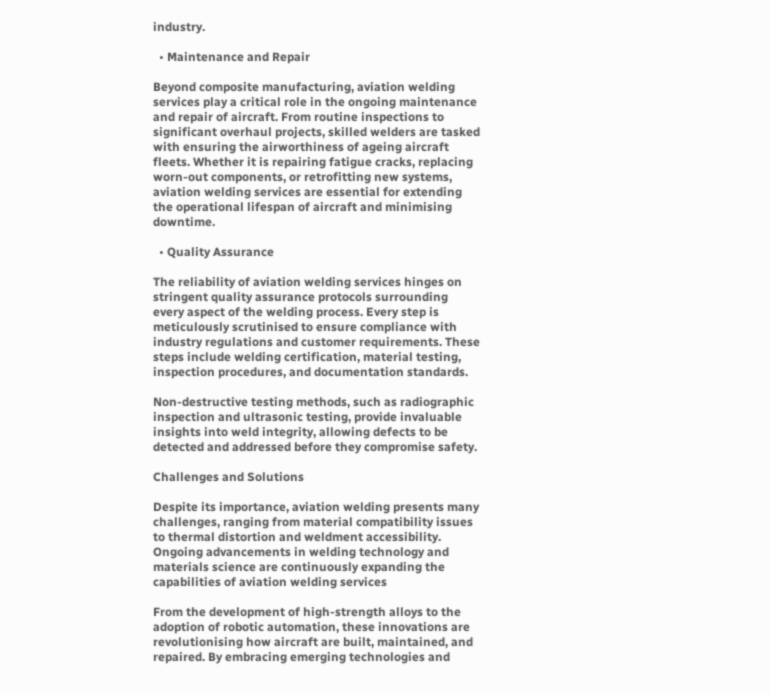industry.

  • Maintenance and Repair

Beyond composite manufacturing, aviation welding services play a critical role in the ongoing maintenance and repair of aircraft. From routine inspections to significant overhaul projects, skilled welders are tasked with ensuring the airworthiness of ageing aircraft fleets. Whether it is repairing fatigue cracks, replacing worn-out components, or retrofitting new systems, aviation welding services are essential for extending the operational lifespan of aircraft and minimising downtime.

  • Quality Assurance

The reliability of aviation welding services hinges on stringent quality assurance protocols surrounding every aspect of the welding process. Every step is meticulously scrutinised to ensure compliance with industry regulations and customer requirements. These steps include welding certification, material testing, inspection procedures, and documentation standards.

Non-destructive testing methods, such as radiographic inspection and ultrasonic testing, provide invaluable insights into weld integrity, allowing defects to be detected and addressed before they compromise safety.

Challenges and Solutions

Despite its importance, aviation welding presents many challenges, ranging from material compatibility issues to thermal distortion and weldment accessibility. Ongoing advancements in welding technology and materials science are continuously expanding the capabilities of aviation welding services

From the development of high-strength alloys to the adoption of robotic automation, these innovations are revolutionising how aircraft are built, maintained, and repaired. By embracing emerging technologies and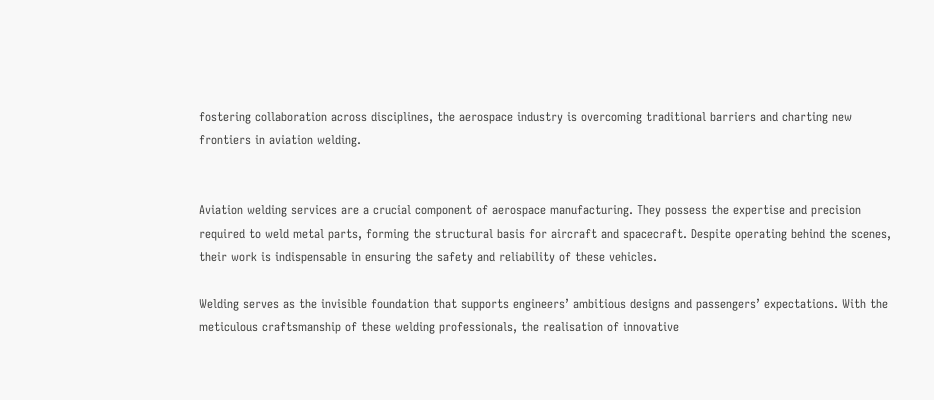fostering collaboration across disciplines, the aerospace industry is overcoming traditional barriers and charting new frontiers in aviation welding.


Aviation welding services are a crucial component of aerospace manufacturing. They possess the expertise and precision required to weld metal parts, forming the structural basis for aircraft and spacecraft. Despite operating behind the scenes, their work is indispensable in ensuring the safety and reliability of these vehicles.

Welding serves as the invisible foundation that supports engineers’ ambitious designs and passengers’ expectations. With the meticulous craftsmanship of these welding professionals, the realisation of innovative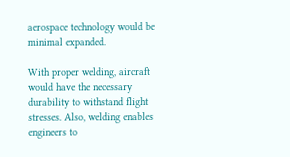aerospace technology would be minimal expanded.

With proper welding, aircraft would have the necessary durability to withstand flight stresses. Also, welding enables engineers to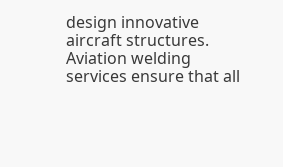design innovative aircraft structures. Aviation welding services ensure that all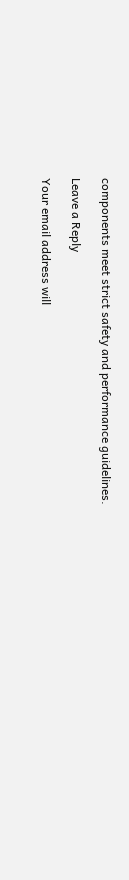components meet strict safety and performance guidelines.

Leave a Reply

Your email address will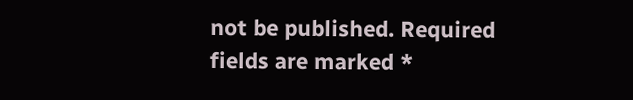not be published. Required fields are marked *